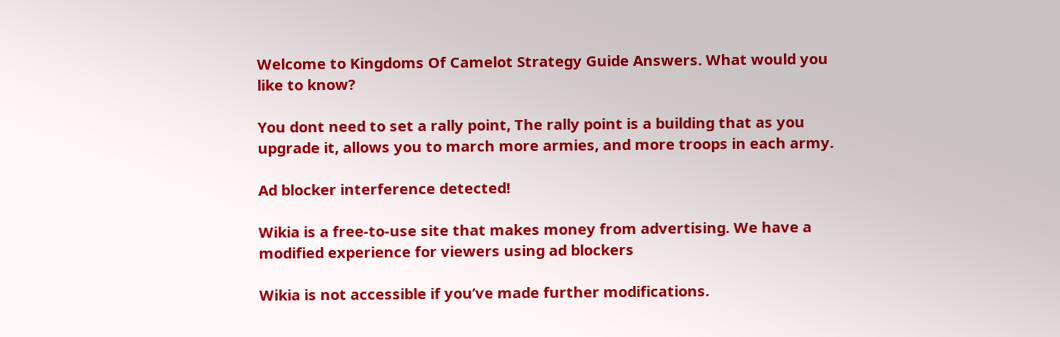Welcome to Kingdoms Of Camelot Strategy Guide Answers. What would you like to know?

You dont need to set a rally point, The rally point is a building that as you upgrade it, allows you to march more armies, and more troops in each army.

Ad blocker interference detected!

Wikia is a free-to-use site that makes money from advertising. We have a modified experience for viewers using ad blockers

Wikia is not accessible if you’ve made further modifications.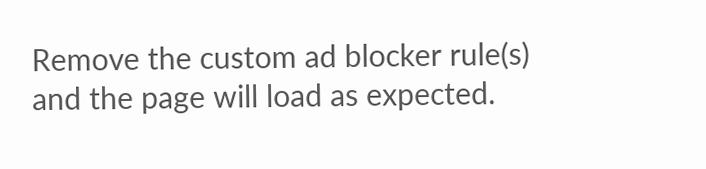Remove the custom ad blocker rule(s) and the page will load as expected.